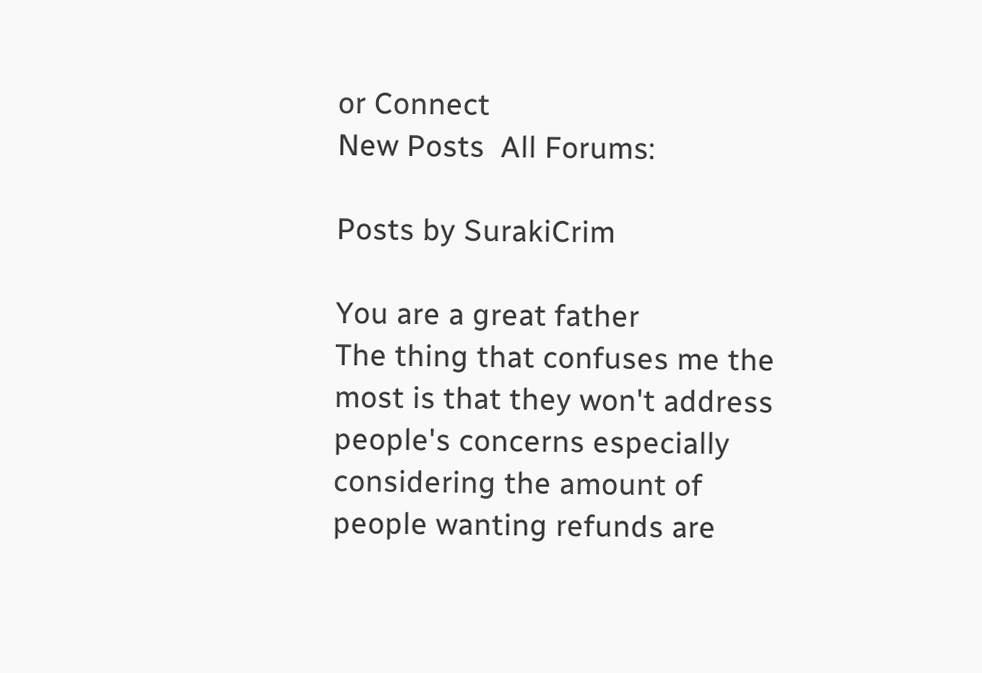or Connect
New Posts  All Forums:

Posts by SurakiCrim

You are a great father
The thing that confuses me the most is that they won't address people's concerns especially considering the amount of people wanting refunds are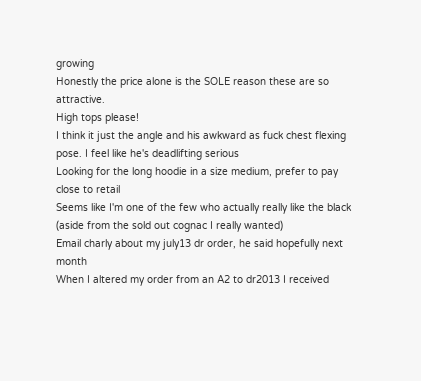growing
Honestly the price alone is the SOLE reason these are so attractive.
High tops please!
I think it just the angle and his awkward as fuck chest flexing pose. I feel like he's deadlifting serious
Looking for the long hoodie in a size medium, prefer to pay close to retail
Seems like I'm one of the few who actually really like the black (aside from the sold out cognac I really wanted)
Email charly about my july13 dr order, he said hopefully next month
When I altered my order from an A2 to dr2013 I received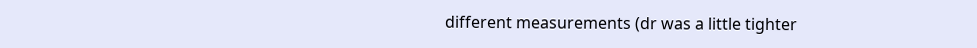different measurements (dr was a little tighter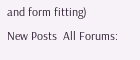and form fitting)
New Posts  All Forums: